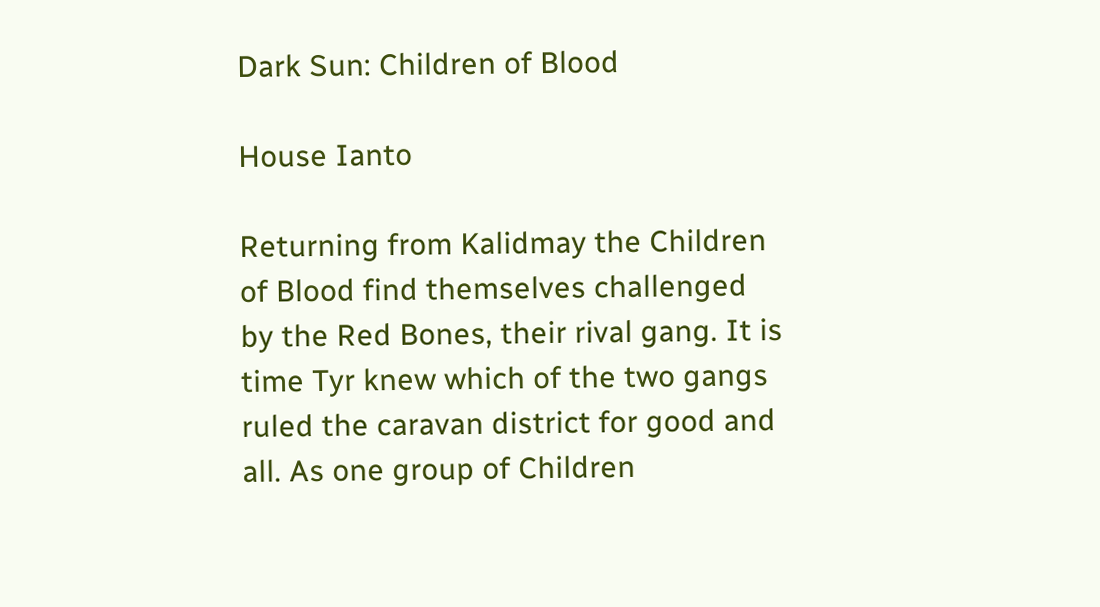Dark Sun: Children of Blood

House Ianto

Returning from Kalidmay the Children of Blood find themselves challenged by the Red Bones, their rival gang. It is time Tyr knew which of the two gangs ruled the caravan district for good and all. As one group of Children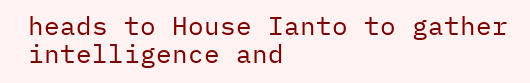heads to House Ianto to gather intelligence and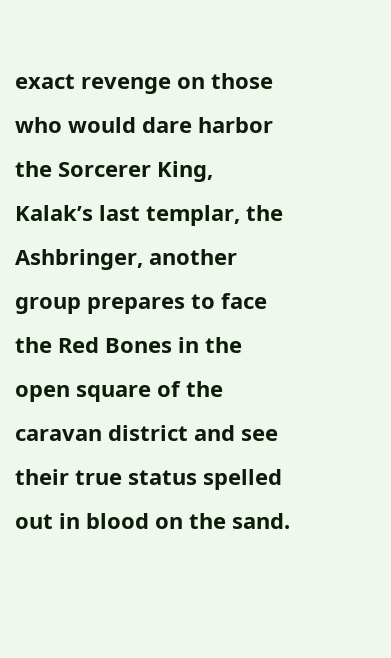exact revenge on those who would dare harbor the Sorcerer King, Kalak’s last templar, the Ashbringer, another group prepares to face the Red Bones in the open square of the caravan district and see their true status spelled out in blood on the sand.